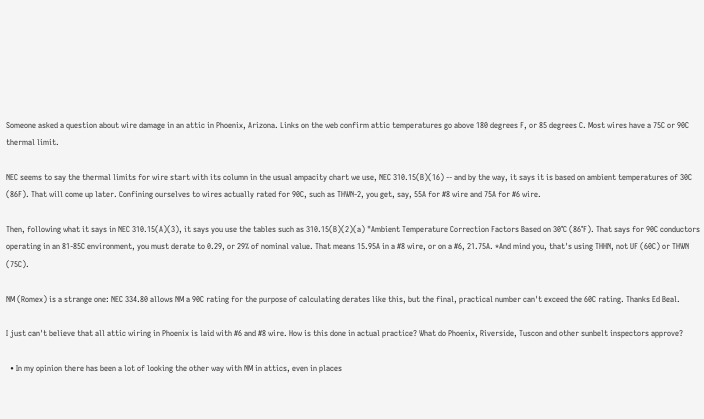Someone asked a question about wire damage in an attic in Phoenix, Arizona. Links on the web confirm attic temperatures go above 180 degrees F, or 85 degrees C. Most wires have a 75C or 90C thermal limit.

NEC seems to say the thermal limits for wire start with its column in the usual ampacity chart we use, NEC 310.15(B)(16) -- and by the way, it says it is based on ambient temperatures of 30C (86F). That will come up later. Confining ourselves to wires actually rated for 90C, such as THWN-2, you get, say, 55A for #8 wire and 75A for #6 wire.

Then, following what it says in NEC 310.15(A)(3), it says you use the tables such as 310.15(B)(2)(a) "Ambient Temperature Correction Factors Based on 30°C (86°F). That says for 90C conductors operating in an 81-85C environment, you must derate to 0.29, or 29% of nominal value. That means 15.95A in a #8 wire, or on a #6, 21.75A. *And mind you, that's using THHN, not UF (60C) or THWN (75C).

NM (Romex) is a strange one: NEC 334.80 allows NM a 90C rating for the purpose of calculating derates like this, but the final, practical number can't exceed the 60C rating. Thanks Ed Beal.

I just can't believe that all attic wiring in Phoenix is laid with #6 and #8 wire. How is this done in actual practice? What do Phoenix, Riverside, Tuscon and other sunbelt inspectors approve?

  • In my opinion there has been a lot of looking the other way with NM in attics, even in places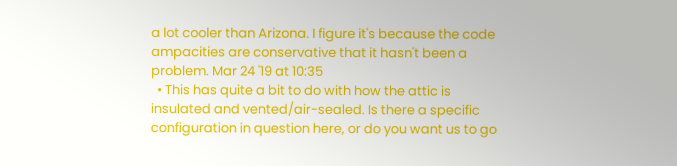a lot cooler than Arizona. I figure it's because the code ampacities are conservative that it hasn't been a problem. Mar 24 '19 at 10:35
  • This has quite a bit to do with how the attic is insulated and vented/air-sealed. Is there a specific configuration in question here, or do you want us to go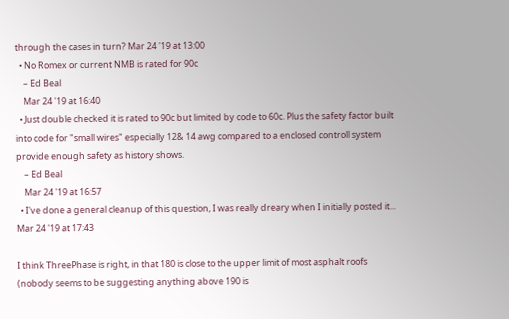through the cases in turn? Mar 24 '19 at 13:00
  • No Romex or current NMB is rated for 90c
    – Ed Beal
    Mar 24 '19 at 16:40
  • Just double checked it is rated to 90c but limited by code to 60c. Plus the safety factor built into code for "small wires" especially 12& 14 awg compared to a enclosed controll system provide enough safety as history shows.
    – Ed Beal
    Mar 24 '19 at 16:57
  • I've done a general cleanup of this question, I was really dreary when I initially posted it... Mar 24 '19 at 17:43

I think ThreePhase is right, in that 180 is close to the upper limit of most asphalt roofs (nobody seems to be suggesting anything above 190 is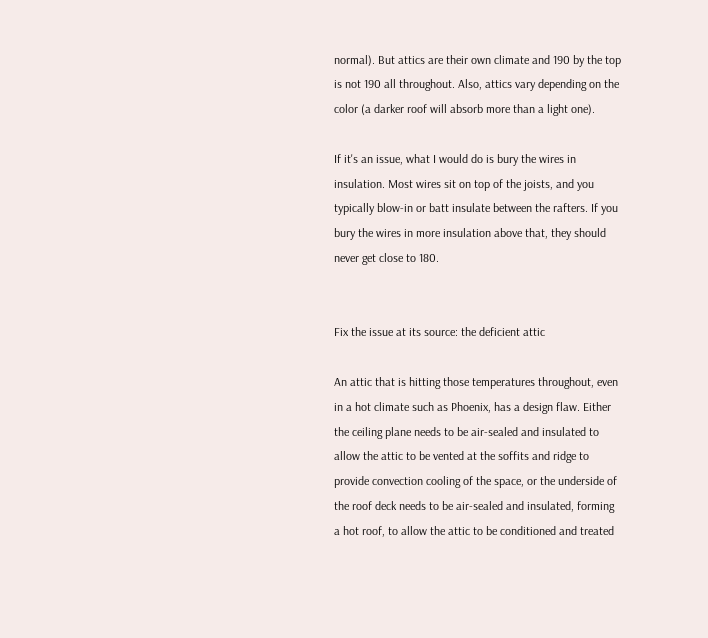normal). But attics are their own climate and 190 by the top is not 190 all throughout. Also, attics vary depending on the color (a darker roof will absorb more than a light one).

If it's an issue, what I would do is bury the wires in insulation. Most wires sit on top of the joists, and you typically blow-in or batt insulate between the rafters. If you bury the wires in more insulation above that, they should never get close to 180.


Fix the issue at its source: the deficient attic

An attic that is hitting those temperatures throughout, even in a hot climate such as Phoenix, has a design flaw. Either the ceiling plane needs to be air-sealed and insulated to allow the attic to be vented at the soffits and ridge to provide convection cooling of the space, or the underside of the roof deck needs to be air-sealed and insulated, forming a hot roof, to allow the attic to be conditioned and treated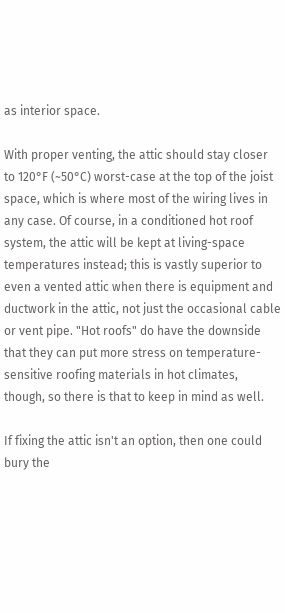as interior space.

With proper venting, the attic should stay closer to 120°F (~50°C) worst-case at the top of the joist space, which is where most of the wiring lives in any case. Of course, in a conditioned hot roof system, the attic will be kept at living-space temperatures instead; this is vastly superior to even a vented attic when there is equipment and ductwork in the attic, not just the occasional cable or vent pipe. "Hot roofs" do have the downside that they can put more stress on temperature-sensitive roofing materials in hot climates, though, so there is that to keep in mind as well.

If fixing the attic isn't an option, then one could bury the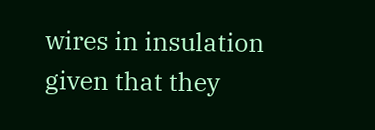wires in insulation given that they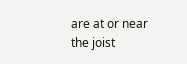are at or near the joist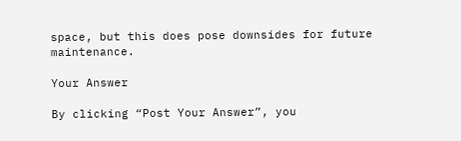space, but this does pose downsides for future maintenance.

Your Answer

By clicking “Post Your Answer”, you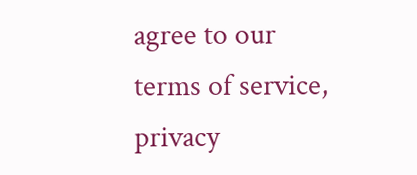agree to our terms of service, privacy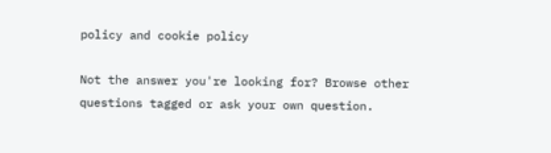policy and cookie policy

Not the answer you're looking for? Browse other questions tagged or ask your own question.